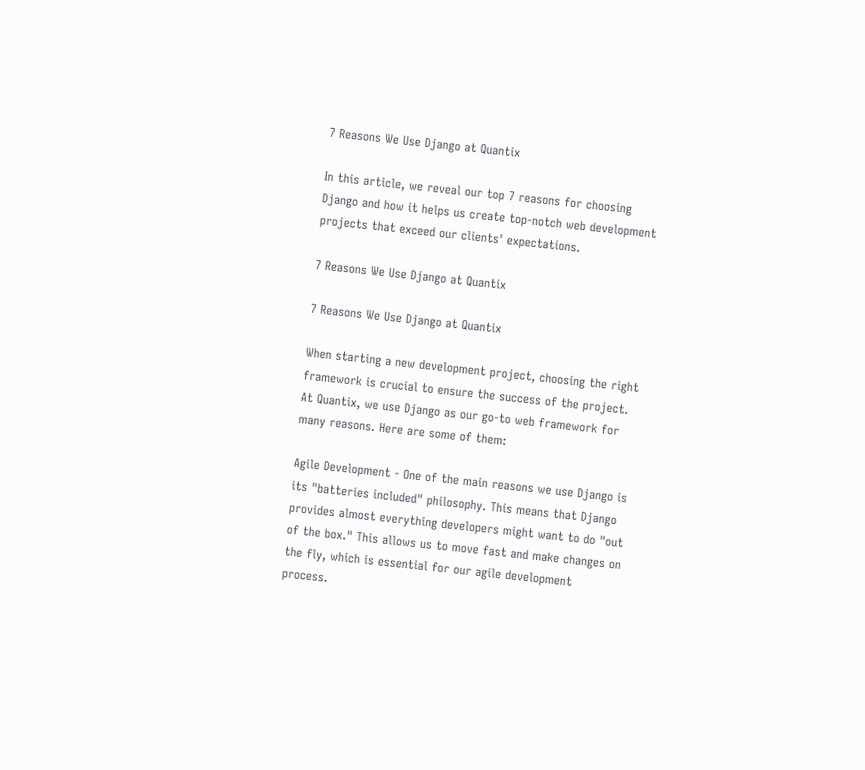7 Reasons We Use Django at Quantix

In this article, we reveal our top 7 reasons for choosing Django and how it helps us create top-notch web development projects that exceed our clients' expectations.

7 Reasons We Use Django at Quantix

7 Reasons We Use Django at Quantix

When starting a new development project, choosing the right framework is crucial to ensure the success of the project. At Quantix, we use Django as our go-to web framework for many reasons. Here are some of them:

Agile Development - One of the main reasons we use Django is its "batteries included" philosophy. This means that Django provides almost everything developers might want to do "out of the box." This allows us to move fast and make changes on the fly, which is essential for our agile development process.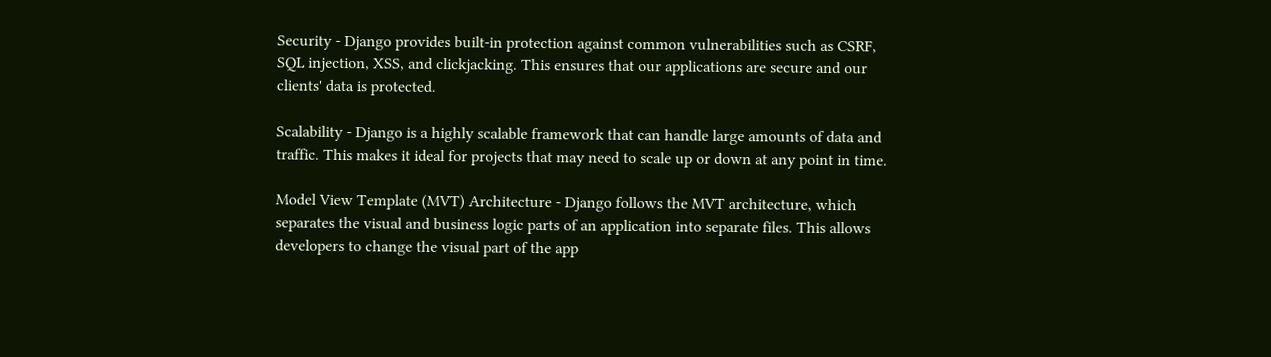Security - Django provides built-in protection against common vulnerabilities such as CSRF, SQL injection, XSS, and clickjacking. This ensures that our applications are secure and our clients' data is protected.

Scalability - Django is a highly scalable framework that can handle large amounts of data and traffic. This makes it ideal for projects that may need to scale up or down at any point in time.

Model View Template (MVT) Architecture - Django follows the MVT architecture, which separates the visual and business logic parts of an application into separate files. This allows developers to change the visual part of the app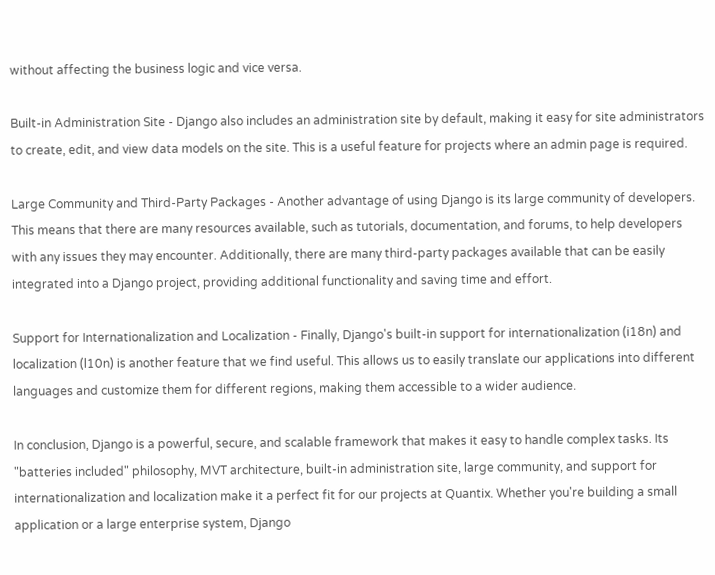without affecting the business logic and vice versa.

Built-in Administration Site - Django also includes an administration site by default, making it easy for site administrators to create, edit, and view data models on the site. This is a useful feature for projects where an admin page is required.

Large Community and Third-Party Packages - Another advantage of using Django is its large community of developers. This means that there are many resources available, such as tutorials, documentation, and forums, to help developers with any issues they may encounter. Additionally, there are many third-party packages available that can be easily integrated into a Django project, providing additional functionality and saving time and effort.

Support for Internationalization and Localization - Finally, Django's built-in support for internationalization (i18n) and localization (l10n) is another feature that we find useful. This allows us to easily translate our applications into different languages and customize them for different regions, making them accessible to a wider audience.

In conclusion, Django is a powerful, secure, and scalable framework that makes it easy to handle complex tasks. Its "batteries included" philosophy, MVT architecture, built-in administration site, large community, and support for internationalization and localization make it a perfect fit for our projects at Quantix. Whether you're building a small application or a large enterprise system, Django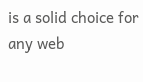is a solid choice for any web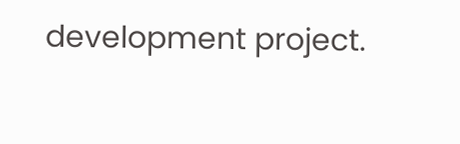development project.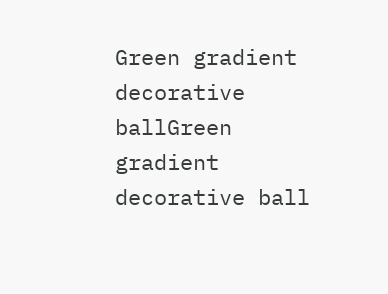Green gradient decorative ballGreen gradient decorative ball